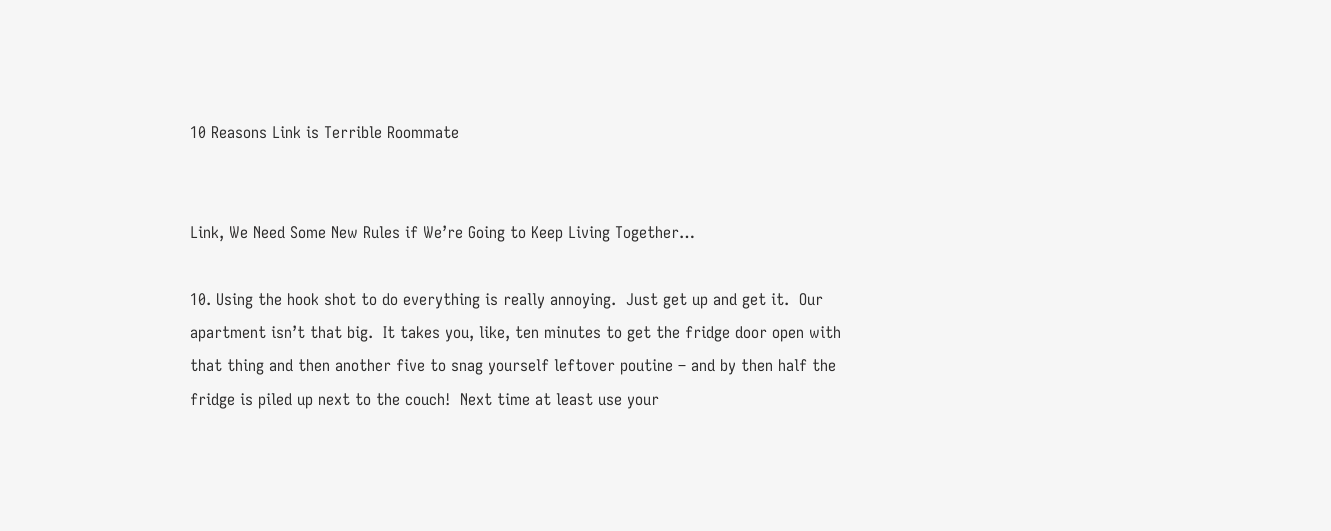10 Reasons Link is Terrible Roommate


Link, We Need Some New Rules if We’re Going to Keep Living Together…

10. Using the hook shot to do everything is really annoying.  Just get up and get it.  Our apartment isn’t that big.  It takes you, like, ten minutes to get the fridge door open with that thing and then another five to snag yourself leftover poutine – and by then half the fridge is piled up next to the couch!  Next time at least use your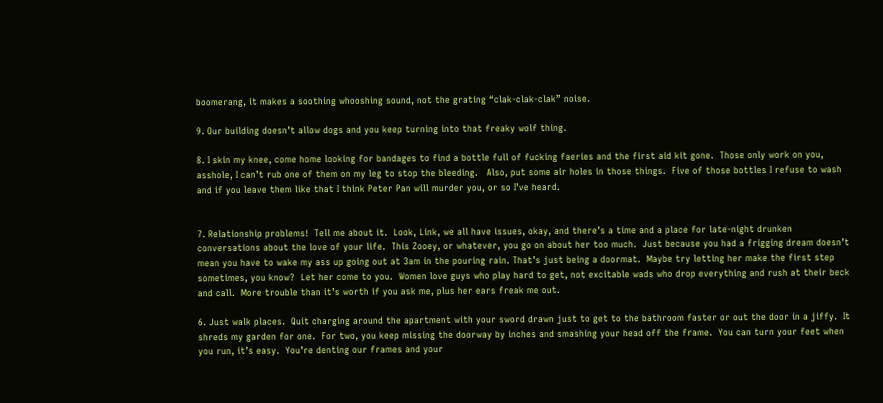boomerang, it makes a soothing whooshing sound, not the grating “clak-clak-clak” noise.

9. Our building doesn’t allow dogs and you keep turning into that freaky wolf thing.

8. I skin my knee, come home looking for bandages to find a bottle full of fucking faeries and the first aid kit gone.  Those only work on you, asshole, I can’t rub one of them on my leg to stop the bleeding.   Also, put some air holes in those things.  Five of those bottles I refuse to wash and if you leave them like that I think Peter Pan will murder you, or so I’ve heard.


7. Relationship problems!  Tell me about it.  Look, Link, we all have issues, okay, and there’s a time and a place for late-night drunken conversations about the love of your life.  This Zooey, or whatever, you go on about her too much.  Just because you had a frigging dream doesn’t mean you have to wake my ass up going out at 3am in the pouring rain. That’s just being a doormat.  Maybe try letting her make the first step sometimes, you know?  Let her come to you.  Women love guys who play hard to get, not excitable wads who drop everything and rush at their beck and call.  More trouble than it’s worth if you ask me, plus her ears freak me out.

6. Just walk places.  Quit charging around the apartment with your sword drawn just to get to the bathroom faster or out the door in a jiffy.  It shreds my garden for one.  For two, you keep missing the doorway by inches and smashing your head off the frame.  You can turn your feet when you run, it’s easy.  You’re denting our frames and your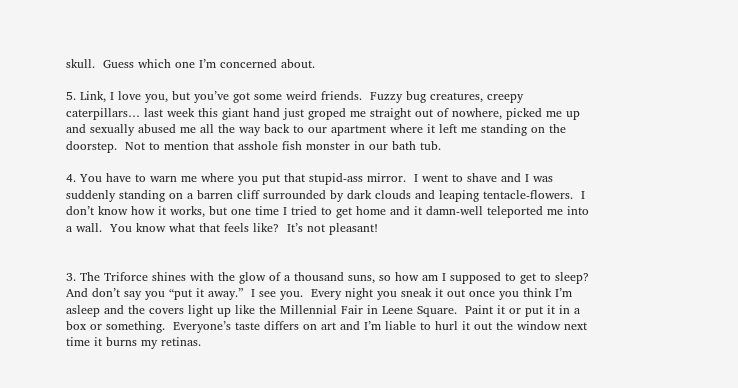skull.  Guess which one I’m concerned about.

5. Link, I love you, but you’ve got some weird friends.  Fuzzy bug creatures, creepy caterpillars… last week this giant hand just groped me straight out of nowhere, picked me up and sexually abused me all the way back to our apartment where it left me standing on the doorstep.  Not to mention that asshole fish monster in our bath tub.

4. You have to warn me where you put that stupid-ass mirror.  I went to shave and I was suddenly standing on a barren cliff surrounded by dark clouds and leaping tentacle-flowers.  I don’t know how it works, but one time I tried to get home and it damn-well teleported me into a wall.  You know what that feels like?  It’s not pleasant!


3. The Triforce shines with the glow of a thousand suns, so how am I supposed to get to sleep?  And don’t say you “put it away.”  I see you.  Every night you sneak it out once you think I’m asleep and the covers light up like the Millennial Fair in Leene Square.  Paint it or put it in a box or something.  Everyone’s taste differs on art and I’m liable to hurl it out the window next time it burns my retinas.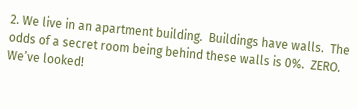2. We live in an apartment building.  Buildings have walls.  The odds of a secret room being behind these walls is 0%.  ZERO.  We’ve looked!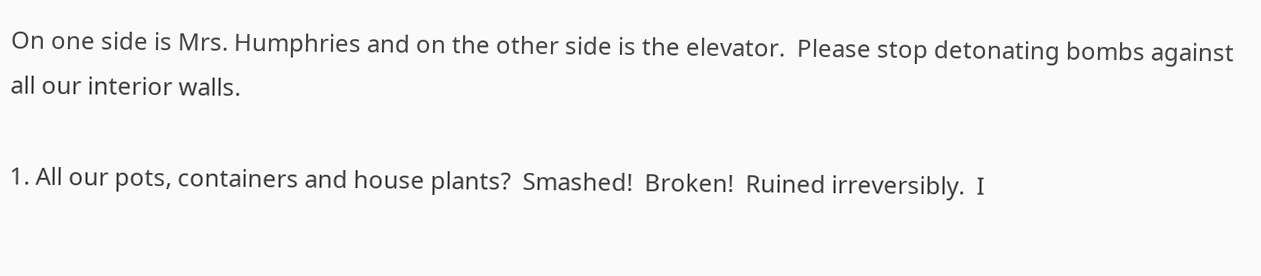On one side is Mrs. Humphries and on the other side is the elevator.  Please stop detonating bombs against all our interior walls.

1. All our pots, containers and house plants?  Smashed!  Broken!  Ruined irreversibly.  I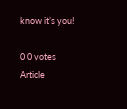know it’s you!

0 0 votes
Article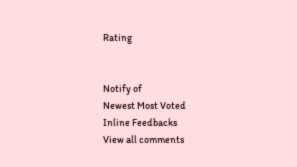Rating


Notify of
Newest Most Voted
Inline Feedbacks
View all comments